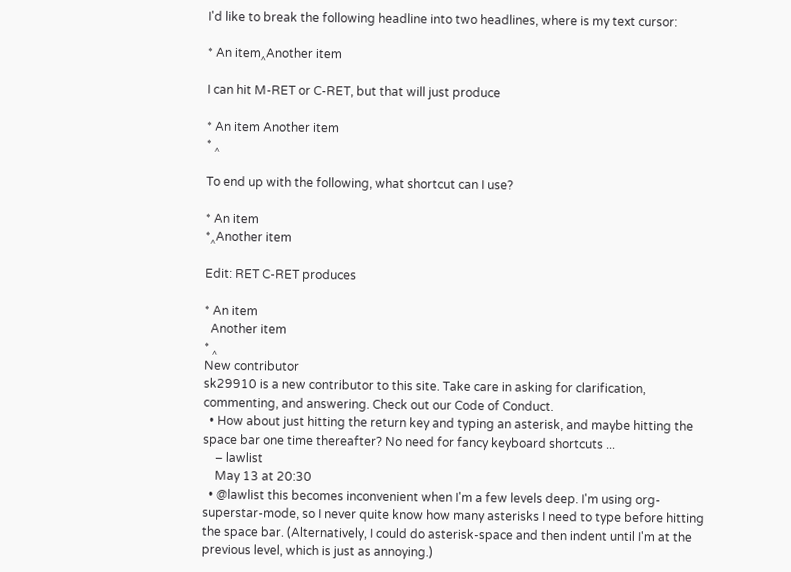I'd like to break the following headline into two headlines, where is my text cursor:

* An item‸Another item

I can hit M-RET or C-RET, but that will just produce

* An item Another item
* ‸

To end up with the following, what shortcut can I use?

* An item
*‸Another item

Edit: RET C-RET produces

* An item
  Another item
* ‸
New contributor
sk29910 is a new contributor to this site. Take care in asking for clarification, commenting, and answering. Check out our Code of Conduct.
  • How about just hitting the return key and typing an asterisk, and maybe hitting the space bar one time thereafter? No need for fancy keyboard shortcuts ...
    – lawlist
    May 13 at 20:30
  • @lawlist this becomes inconvenient when I'm a few levels deep. I'm using org-superstar-mode, so I never quite know how many asterisks I need to type before hitting the space bar. (Alternatively, I could do asterisk-space and then indent until I'm at the previous level, which is just as annoying.)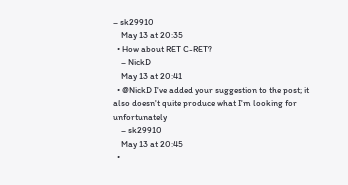– sk29910
    May 13 at 20:35
  • How about RET C-RET?
    – NickD
    May 13 at 20:41
  • @NickD I've added your suggestion to the post; it also doesn't quite produce what I'm looking for unfortunately
    – sk29910
    May 13 at 20:45
  •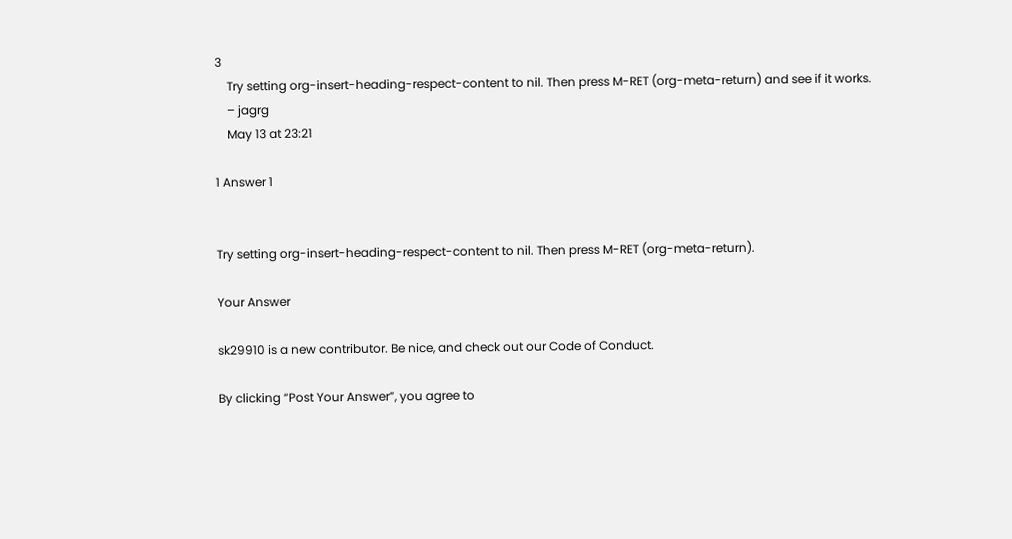3
    Try setting org-insert-heading-respect-content to nil. Then press M-RET (org-meta-return) and see if it works.
    – jagrg
    May 13 at 23:21

1 Answer 1


Try setting org-insert-heading-respect-content to nil. Then press M-RET (org-meta-return).

Your Answer

sk29910 is a new contributor. Be nice, and check out our Code of Conduct.

By clicking “Post Your Answer”, you agree to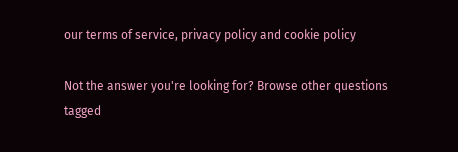our terms of service, privacy policy and cookie policy

Not the answer you're looking for? Browse other questions tagged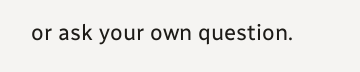or ask your own question.